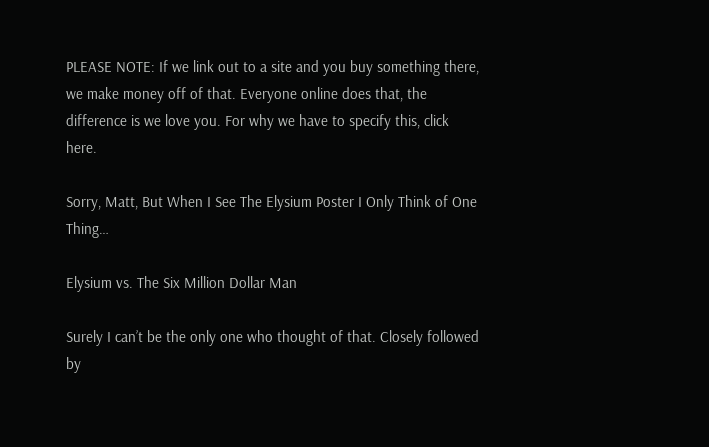PLEASE NOTE: If we link out to a site and you buy something there, we make money off of that. Everyone online does that, the difference is we love you. For why we have to specify this, click here.

Sorry, Matt, But When I See The Elysium Poster I Only Think of One Thing…

Elysium vs. The Six Million Dollar Man

Surely I can’t be the only one who thought of that. Closely followed by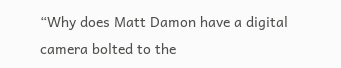“Why does Matt Damon have a digital camera bolted to the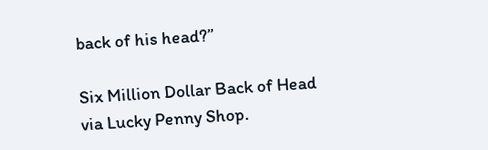back of his head?”

Six Million Dollar Back of Head via Lucky Penny Shop.